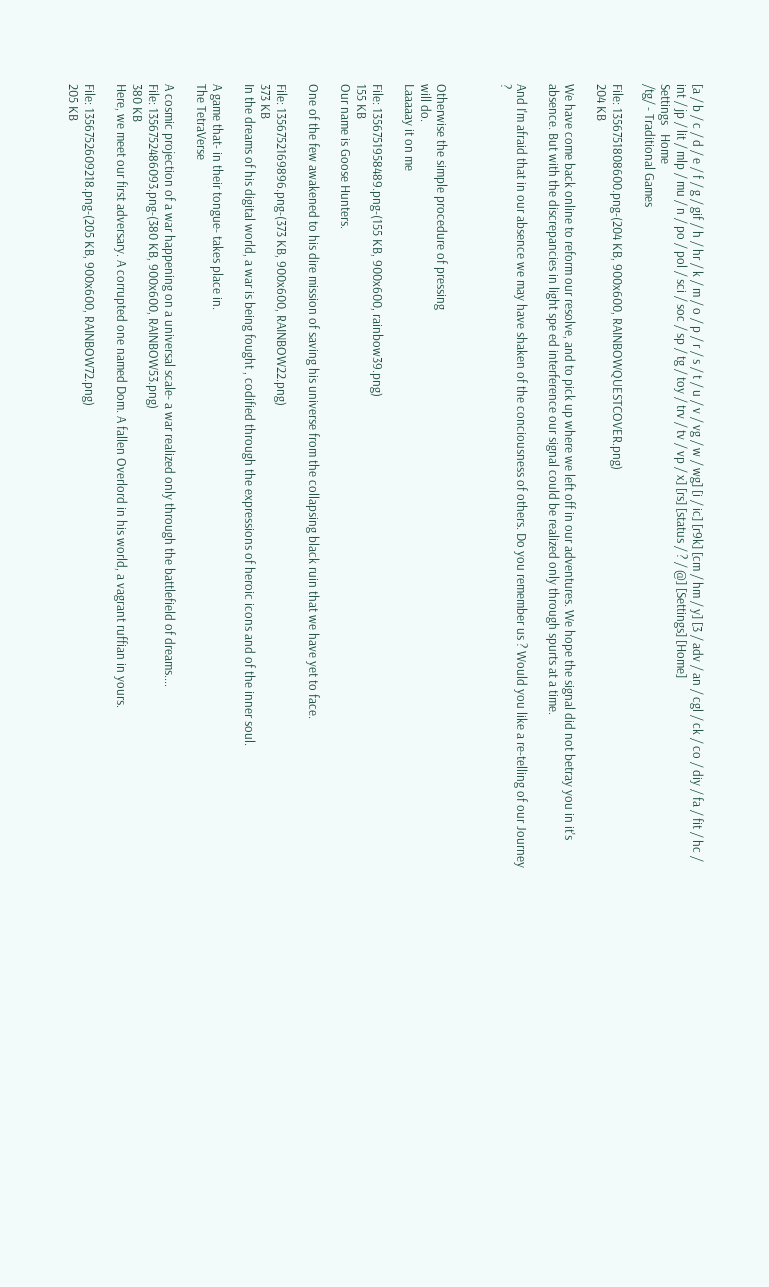[a / b / c / d / e / f / g / gif / h / hr / k / m / o / p / r / s / t / u / v / vg / w / wg] [i / ic] [r9k] [cm / hm / y] [3 / adv / an / cgl / ck / co / diy / fa / fit / hc / int / jp / lit / mlp / mu / n / po / pol / sci / soc / sp / tg / toy / trv / tv / vp / x] [rs] [status / ? / @] [Settings] [Home]
Settings   Home
/tg/ - Traditional Games

File: 1356751808600.png-(204 KB, 900x600, RAINBOWQUESTCOVER.png)
204 KB

We have come back online to reform our resolve, and to pick up where we left off in our adventures. We hope the signal did not betray you in it's absence. But with the discrepancies in light spe ed interference our signal could be realized only through spurts at a time.

And I'm afraid that in our absence we may have shaken of the conciousness of others. Do you remember us ? Would you like a re-telling of our Journey ?



Otherwise the simple procedure of pressing
will do.
Laaaaay it on me

File: 1356751958489.png-(155 KB, 900x600, rainbow39.png)
155 KB
Our name is Goose Hunters.

One of the few awakened to his dire mission of saving his universe from the collapsing black ruin that we have yet to face.

File: 1356752169896.png-(373 KB, 900x600, RAINBOW22.png)
373 KB
In the dreams of his digital world, a war is being fought , codified through the expressions of heroic icons and of the inner soul.

A game that- in their tongue- takes place in.
The TetraVerse

A cosmic projection of a war happening on a universal scale- a war realized only through the battlefield of dreams....
File: 1356752486093.png-(380 KB, 900x600, RAINBOW53.png)
380 KB
Here, we meet our first adversary. A corrupted one named Dom. A fallen Overlord in his world, a vagrant ruffian in yours.

File: 1356752609218.png-(205 KB, 900x600, RAINBOW72.png)
205 KB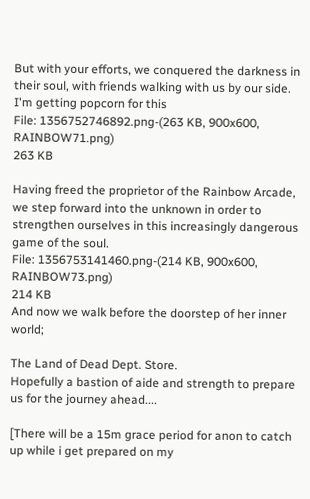But with your efforts, we conquered the darkness in their soul, with friends walking with us by our side.
I'm getting popcorn for this
File: 1356752746892.png-(263 KB, 900x600, RAINBOW71.png)
263 KB

Having freed the proprietor of the Rainbow Arcade, we step forward into the unknown in order to strengthen ourselves in this increasingly dangerous game of the soul.
File: 1356753141460.png-(214 KB, 900x600, RAINBOW73.png)
214 KB
And now we walk before the doorstep of her inner world;

The Land of Dead Dept. Store.
Hopefully a bastion of aide and strength to prepare us for the journey ahead....

[There will be a 15m grace period for anon to catch up while i get prepared on my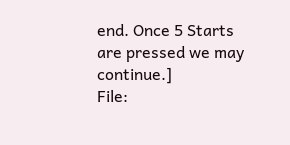end. Once 5 Starts are pressed we may continue.]
File: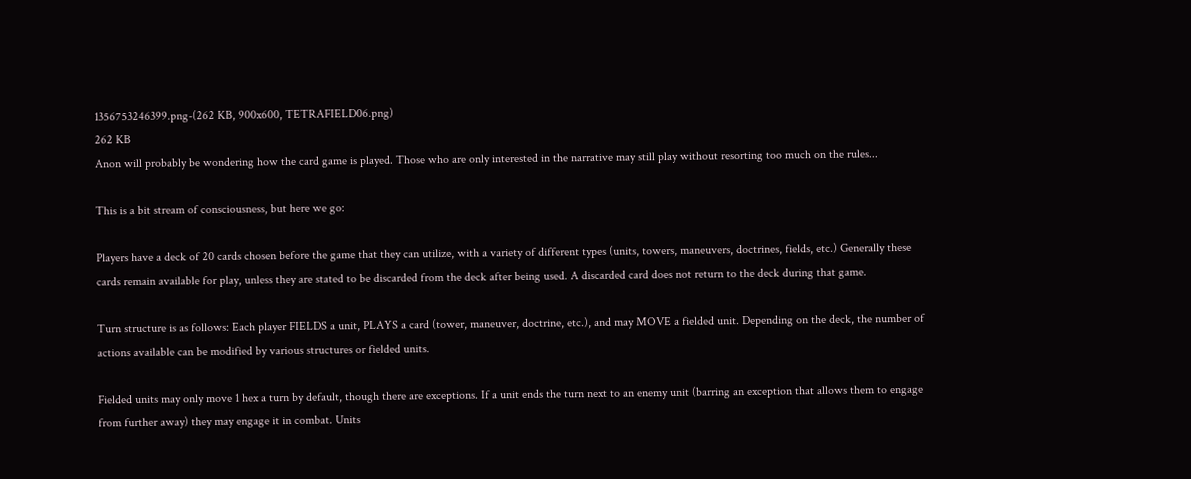1356753246399.png-(262 KB, 900x600, TETRAFIELD06.png)
262 KB
Anon will probably be wondering how the card game is played. Those who are only interested in the narrative may still play without resorting too much on the rules...

This is a bit stream of consciousness, but here we go:

Players have a deck of 20 cards chosen before the game that they can utilize, with a variety of different types (units, towers, maneuvers, doctrines, fields, etc.) Generally these cards remain available for play, unless they are stated to be discarded from the deck after being used. A discarded card does not return to the deck during that game.

Turn structure is as follows: Each player FIELDS a unit, PLAYS a card (tower, maneuver, doctrine, etc.), and may MOVE a fielded unit. Depending on the deck, the number of actions available can be modified by various structures or fielded units.

Fielded units may only move 1 hex a turn by default, though there are exceptions. If a unit ends the turn next to an enemy unit (barring an exception that allows them to engage from further away) they may engage it in combat. Units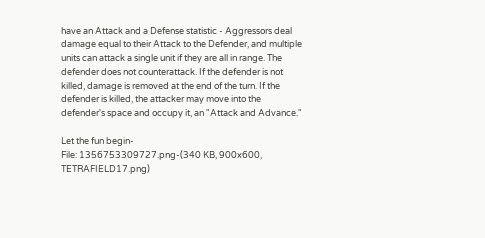have an Attack and a Defense statistic - Aggressors deal damage equal to their Attack to the Defender, and multiple units can attack a single unit if they are all in range. The defender does not counterattack. If the defender is not killed, damage is removed at the end of the turn. If the defender is killed, the attacker may move into the defender's space and occupy it, an "Attack and Advance."

Let the fun begin-
File: 1356753309727.png-(340 KB, 900x600, TETRAFIELD17.png)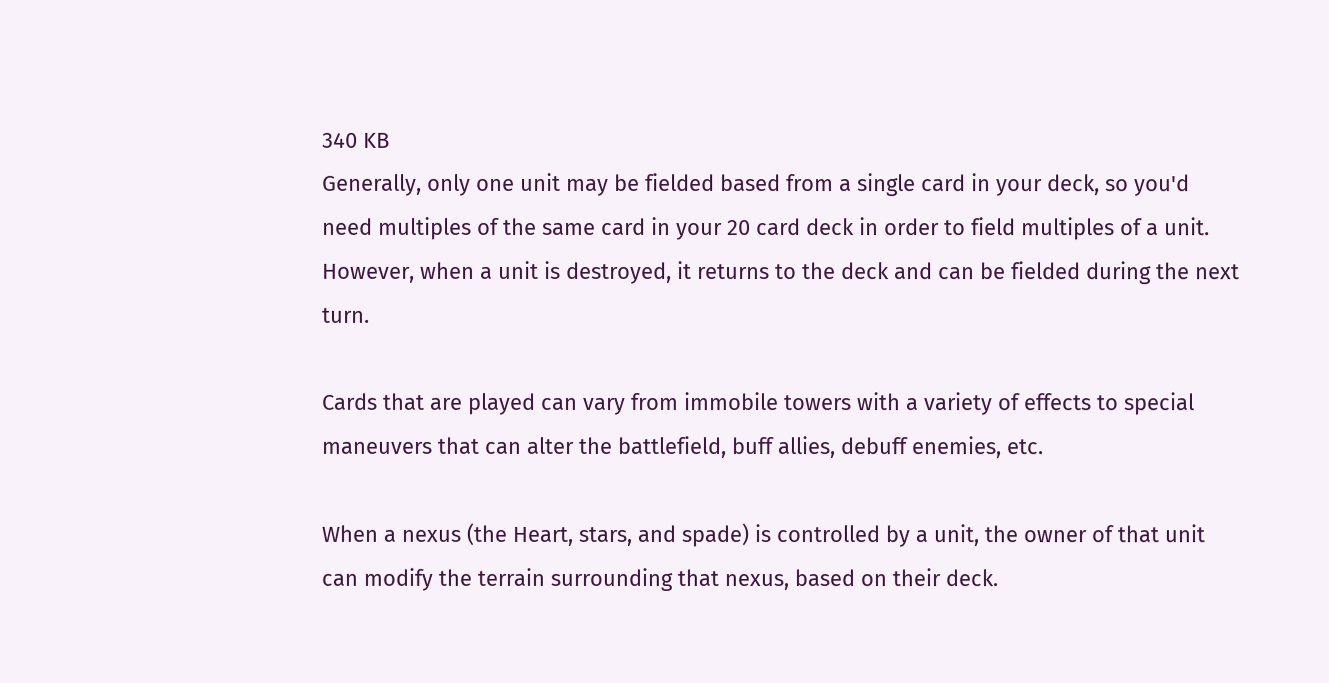340 KB
Generally, only one unit may be fielded based from a single card in your deck, so you'd need multiples of the same card in your 20 card deck in order to field multiples of a unit. However, when a unit is destroyed, it returns to the deck and can be fielded during the next turn.

Cards that are played can vary from immobile towers with a variety of effects to special maneuvers that can alter the battlefield, buff allies, debuff enemies, etc.

When a nexus (the Heart, stars, and spade) is controlled by a unit, the owner of that unit can modify the terrain surrounding that nexus, based on their deck.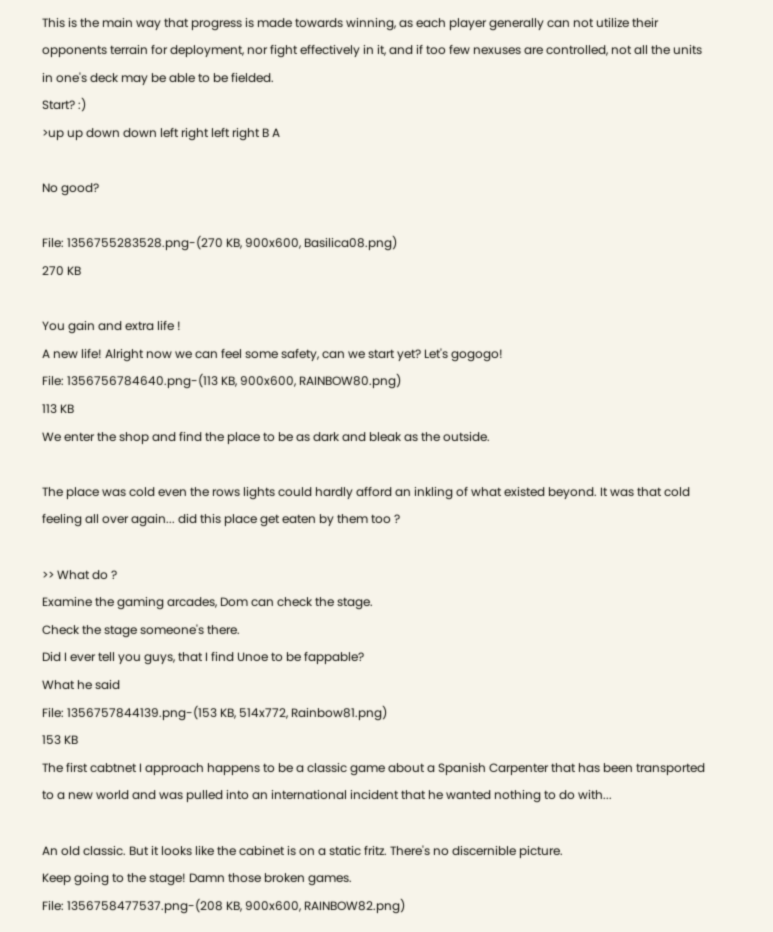This is the main way that progress is made towards winning, as each player generally can not utilize their opponents terrain for deployment, nor fight effectively in it, and if too few nexuses are controlled, not all the units in one's deck may be able to be fielded.
Start? :)
>up up down down left right left right B A

No good?

File: 1356755283528.png-(270 KB, 900x600, Basilica08.png)
270 KB

You gain and extra life !
A new life! Alright now we can feel some safety, can we start yet? Let's gogogo!
File: 1356756784640.png-(113 KB, 900x600, RAINBOW80.png)
113 KB
We enter the shop and find the place to be as dark and bleak as the outside.

The place was cold even the rows lights could hardly afford an inkling of what existed beyond. It was that cold feeling all over again... did this place get eaten by them too ?

>> What do ?
Examine the gaming arcades, Dom can check the stage.
Check the stage someone's there.
Did I ever tell you guys, that I find Unoe to be fappable?
What he said
File: 1356757844139.png-(153 KB, 514x772, Rainbow81.png)
153 KB
The first cabtnet I approach happens to be a classic game about a Spanish Carpenter that has been transported to a new world and was pulled into an international incident that he wanted nothing to do with...

An old classic. But it looks like the cabinet is on a static fritz. There's no discernible picture.
Keep going to the stage! Damn those broken games.
File: 1356758477537.png-(208 KB, 900x600, RAINBOW82.png)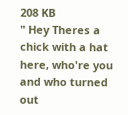208 KB
" Hey Theres a chick with a hat here, who're you and who turned out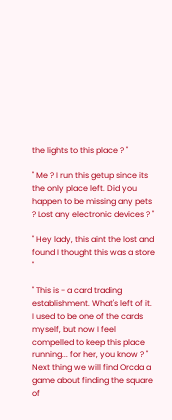the lights to this place ? "

" Me ? I run this getup since its the only place left. Did you happen to be missing any pets ? Lost any electronic devices ? "

" Hey lady, this aint the lost and found I thought this was a store "

" This is - a card trading establishment. What's left of it. I used to be one of the cards myself, but now I feel compelled to keep this place running... for her, you know ? "
Next thing we will find Orcda a game about finding the square of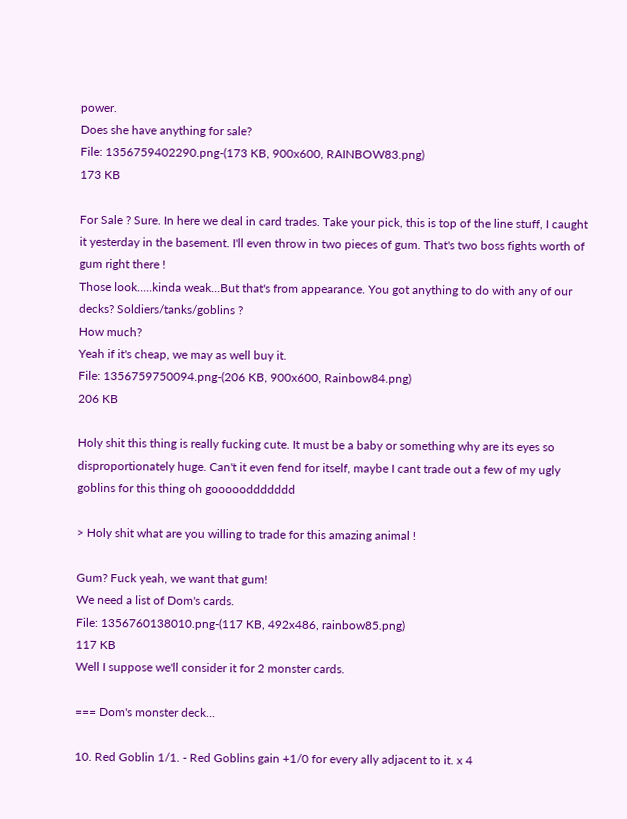power.
Does she have anything for sale?
File: 1356759402290.png-(173 KB, 900x600, RAINBOW83.png)
173 KB

For Sale ? Sure. In here we deal in card trades. Take your pick, this is top of the line stuff, I caught it yesterday in the basement. I'll even throw in two pieces of gum. That's two boss fights worth of gum right there !
Those look.....kinda weak...But that's from appearance. You got anything to do with any of our decks? Soldiers/tanks/goblins ?
How much?
Yeah if it's cheap, we may as well buy it.
File: 1356759750094.png-(206 KB, 900x600, Rainbow84.png)
206 KB

Holy shit this thing is really fucking cute. It must be a baby or something why are its eyes so disproportionately huge. Can't it even fend for itself, maybe I cant trade out a few of my ugly goblins for this thing oh goooooddddddd

> Holy shit what are you willing to trade for this amazing animal !

Gum? Fuck yeah, we want that gum!
We need a list of Dom's cards.
File: 1356760138010.png-(117 KB, 492x486, rainbow85.png)
117 KB
Well I suppose we'll consider it for 2 monster cards.

=== Dom's monster deck...

10. Red Goblin 1/1. - Red Goblins gain +1/0 for every ally adjacent to it. x 4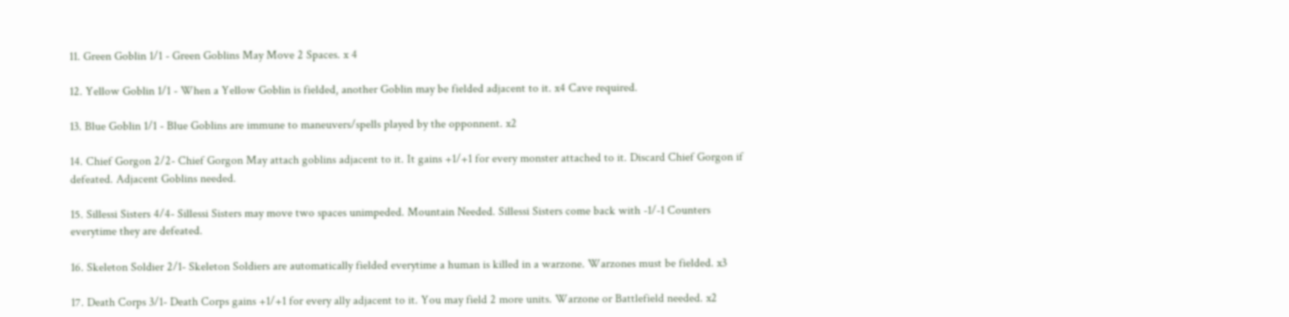11. Green Goblin 1/1 - Green Goblins May Move 2 Spaces. x 4

12. Yellow Goblin 1/1 - When a Yellow Goblin is fielded, another Goblin may be fielded adjacent to it. x4 Cave required.

13. Blue Goblin 1/1 - Blue Goblins are immune to maneuvers/spells played by the opponnent. x2

14. Chief Gorgon 2/2- Chief Gorgon May attach goblins adjacent to it. It gains +1/+1 for every monster attached to it. Discard Chief Gorgon if defeated. Adjacent Goblins needed.

15. Sillessi Sisters 4/4- Sillessi Sisters may move two spaces unimpeded. Mountain Needed. Sillessi Sisters come back with -1/-1 Counters everytime they are defeated.

16. Skeleton Soldier 2/1- Skeleton Soldiers are automatically fielded everytime a human is killed in a warzone. Warzones must be fielded. x3

17. Death Corps 3/1- Death Corps gains +1/+1 for every ally adjacent to it. You may field 2 more units. Warzone or Battlefield needed. x2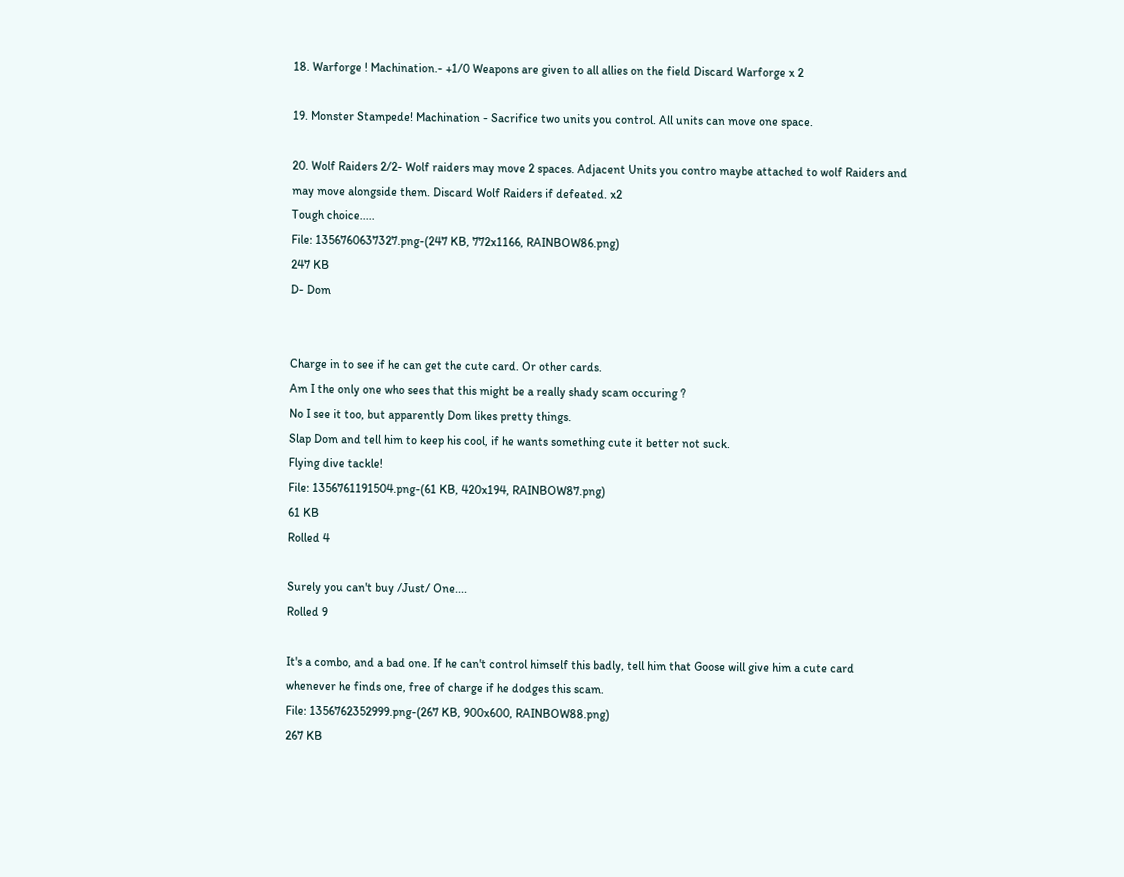18. Warforge ! Machination.- +1/0 Weapons are given to all allies on the field Discard Warforge x 2

19. Monster Stampede! Machination - Sacrifice two units you control. All units can move one space.

20. Wolf Raiders 2/2- Wolf raiders may move 2 spaces. Adjacent Units you contro maybe attached to wolf Raiders and may move alongside them. Discard Wolf Raiders if defeated. x2
Tough choice.....
File: 1356760637327.png-(247 KB, 772x1166, RAINBOW86.png)
247 KB
D- Dom


Charge in to see if he can get the cute card. Or other cards.
Am I the only one who sees that this might be a really shady scam occuring ?
No I see it too, but apparently Dom likes pretty things.
Slap Dom and tell him to keep his cool, if he wants something cute it better not suck.
Flying dive tackle!
File: 1356761191504.png-(61 KB, 420x194, RAINBOW87.png)
61 KB
Rolled 4

Surely you can't buy /Just/ One....
Rolled 9

It's a combo, and a bad one. If he can't control himself this badly, tell him that Goose will give him a cute card whenever he finds one, free of charge if he dodges this scam.
File: 1356762352999.png-(267 KB, 900x600, RAINBOW88.png)
267 KB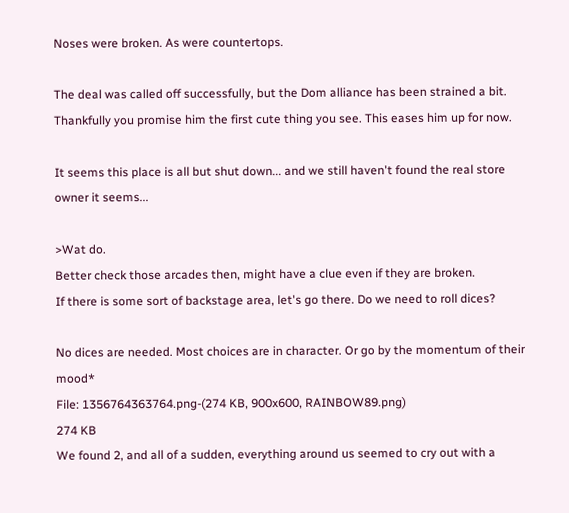Noses were broken. As were countertops.

The deal was called off successfully, but the Dom alliance has been strained a bit. Thankfully you promise him the first cute thing you see. This eases him up for now.

It seems this place is all but shut down... and we still haven't found the real store owner it seems...

>Wat do.
Better check those arcades then, might have a clue even if they are broken.
If there is some sort of backstage area, let's go there. Do we need to roll dices?

No dices are needed. Most choices are in character. Or go by the momentum of their mood*
File: 1356764363764.png-(274 KB, 900x600, RAINBOW89.png)
274 KB
We found 2, and all of a sudden, everything around us seemed to cry out with a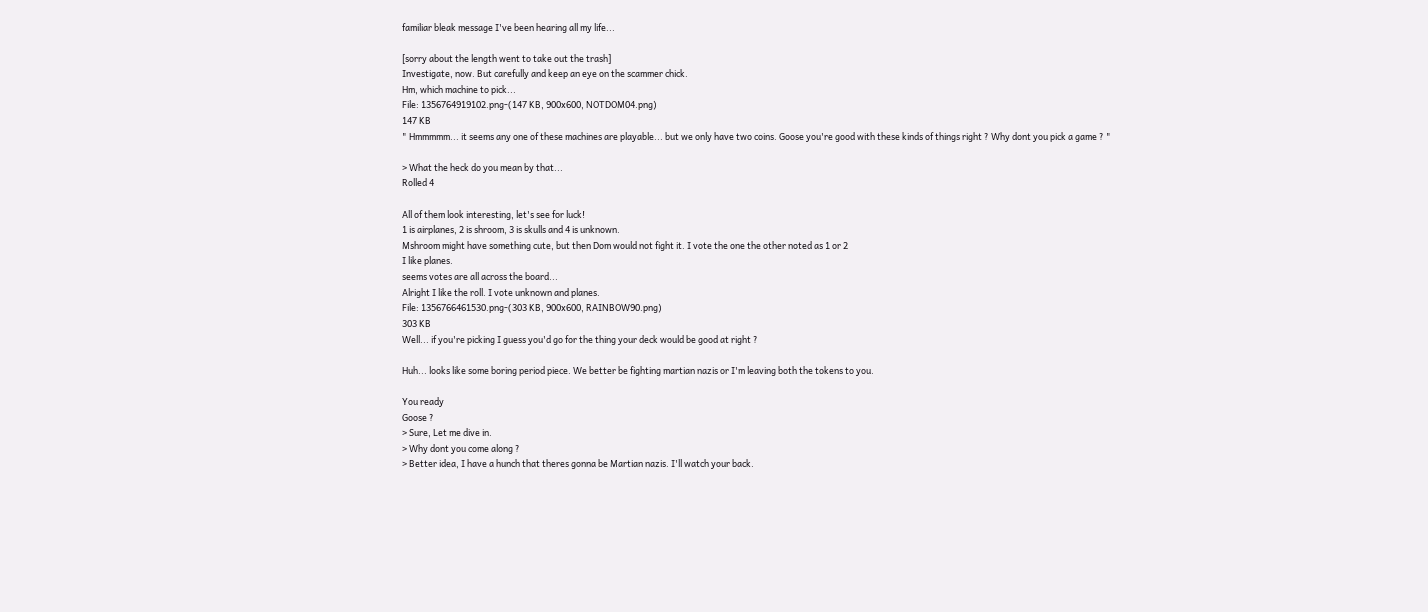familiar bleak message I've been hearing all my life...

[sorry about the length went to take out the trash]
Investigate, now. But carefully and keep an eye on the scammer chick.
Hm, which machine to pick...
File: 1356764919102.png-(147 KB, 900x600, NOTDOM04.png)
147 KB
" Hmmmmm... it seems any one of these machines are playable... but we only have two coins. Goose you're good with these kinds of things right ? Why dont you pick a game ? "

> What the heck do you mean by that...
Rolled 4

All of them look interesting, let's see for luck!
1 is airplanes, 2 is shroom, 3 is skulls and 4 is unknown.
Mshroom might have something cute, but then Dom would not fight it. I vote the one the other noted as 1 or 2
I like planes.
seems votes are all across the board...
Alright I like the roll. I vote unknown and planes.
File: 1356766461530.png-(303 KB, 900x600, RAINBOW90.png)
303 KB
Well... if you're picking I guess you'd go for the thing your deck would be good at right ?

Huh... looks like some boring period piece. We better be fighting martian nazis or I'm leaving both the tokens to you.

You ready
Goose ?
> Sure, Let me dive in.
> Why dont you come along ?
> Better idea, I have a hunch that theres gonna be Martian nazis. I'll watch your back.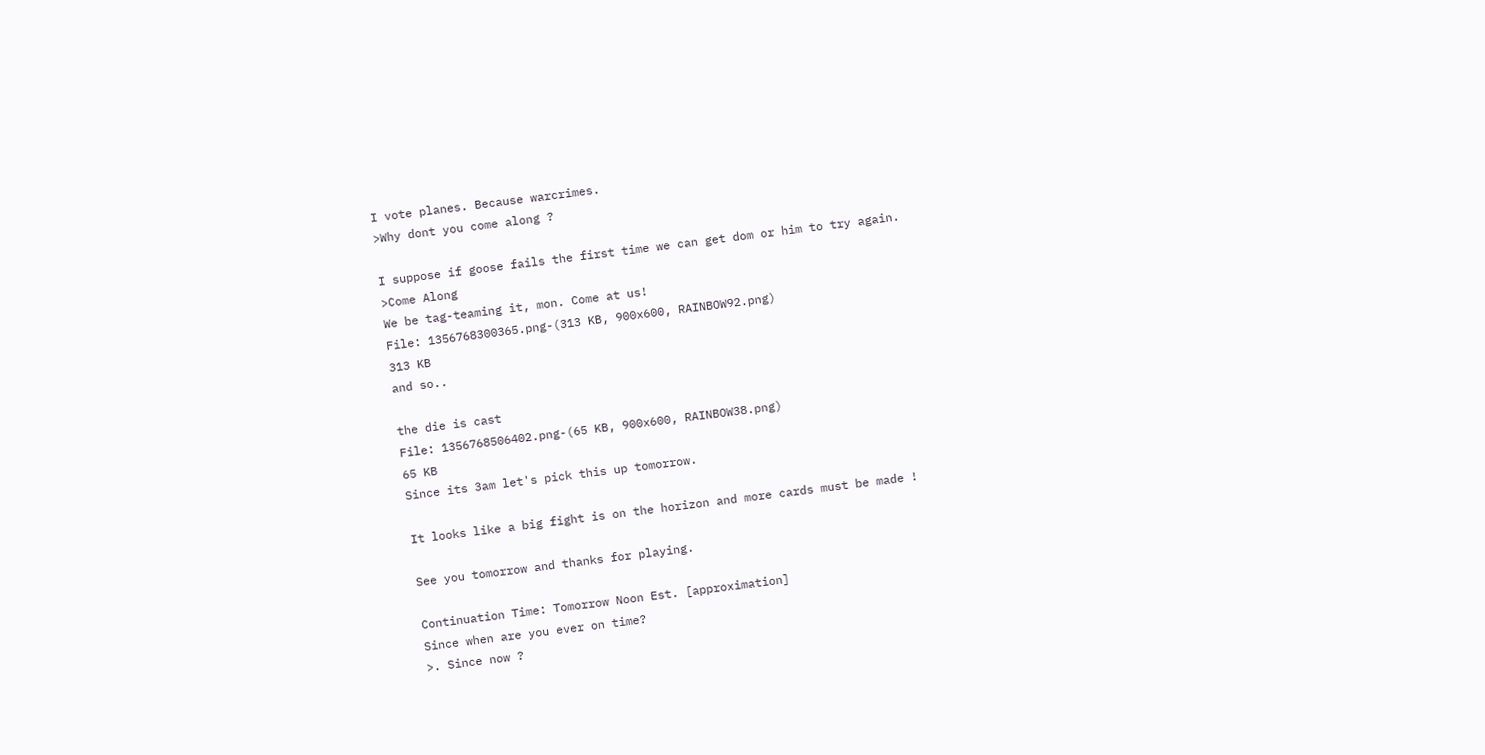I vote planes. Because warcrimes.
>Why dont you come along ?

I suppose if goose fails the first time we can get dom or him to try again.
>Come Along
We be tag-teaming it, mon. Come at us!
File: 1356768300365.png-(313 KB, 900x600, RAINBOW92.png)
313 KB
and so..

the die is cast
File: 1356768506402.png-(65 KB, 900x600, RAINBOW38.png)
65 KB
Since its 3am let's pick this up tomorrow.

It looks like a big fight is on the horizon and more cards must be made !

See you tomorrow and thanks for playing.

Continuation Time: Tomorrow Noon Est. [approximation]
Since when are you ever on time?
>. Since now ?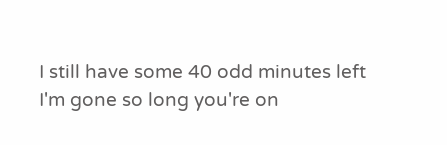I still have some 40 odd minutes left
I'm gone so long you're on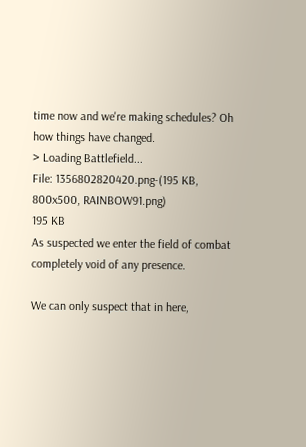time now and we're making schedules? Oh how things have changed.
> Loading Battlefield...
File: 1356802820420.png-(195 KB, 800x500, RAINBOW91.png)
195 KB
As suspected we enter the field of combat completely void of any presence.

We can only suspect that in here,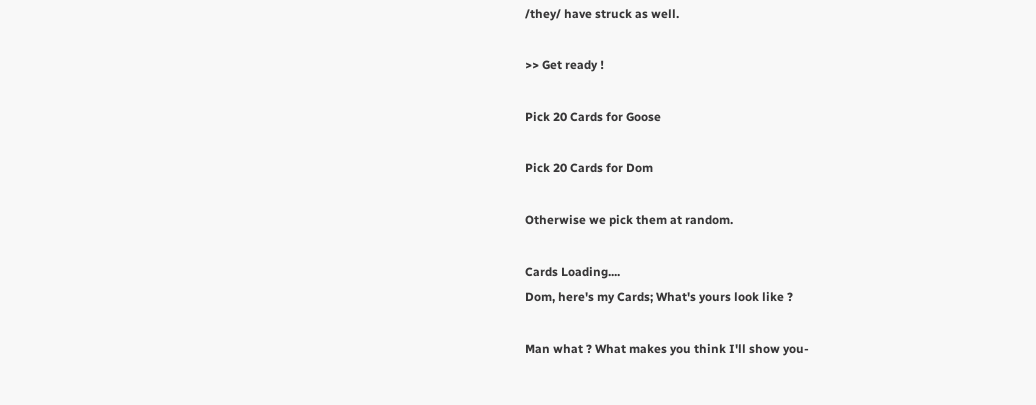/they/ have struck as well.

>> Get ready !

Pick 20 Cards for Goose

Pick 20 Cards for Dom

Otherwise we pick them at random.

Cards Loading....
Dom, here's my Cards; What's yours look like ?

Man what ? What makes you think I'll show you-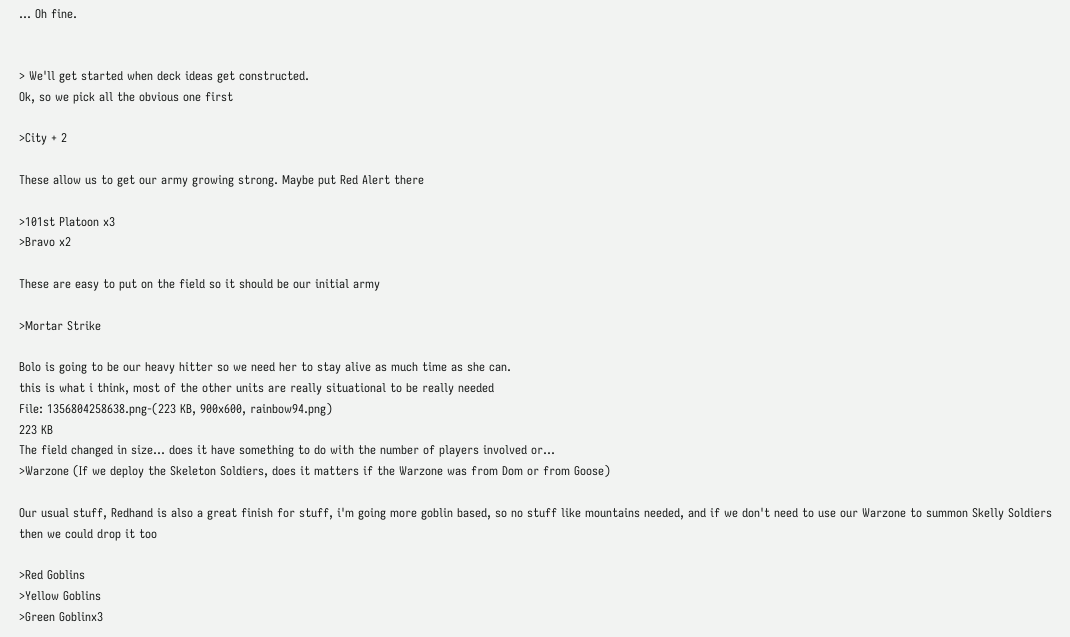... Oh fine.


> We'll get started when deck ideas get constructed.
Ok, so we pick all the obvious one first

>City + 2

These allow us to get our army growing strong. Maybe put Red Alert there

>101st Platoon x3
>Bravo x2

These are easy to put on the field so it should be our initial army

>Mortar Strike

Bolo is going to be our heavy hitter so we need her to stay alive as much time as she can.
this is what i think, most of the other units are really situational to be really needed
File: 1356804258638.png-(223 KB, 900x600, rainbow94.png)
223 KB
The field changed in size... does it have something to do with the number of players involved or...
>Warzone (If we deploy the Skeleton Soldiers, does it matters if the Warzone was from Dom or from Goose)

Our usual stuff, Redhand is also a great finish for stuff, i'm going more goblin based, so no stuff like mountains needed, and if we don't need to use our Warzone to summon Skelly Soldiers then we could drop it too

>Red Goblins
>Yellow Goblins
>Green Goblinx3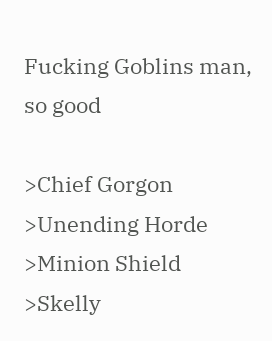Fucking Goblins man, so good

>Chief Gorgon
>Unending Horde
>Minion Shield
>Skelly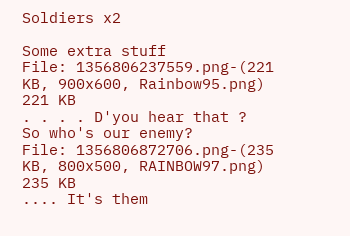Soldiers x2

Some extra stuff
File: 1356806237559.png-(221 KB, 900x600, Rainbow95.png)
221 KB
. . . . D'you hear that ?
So who's our enemy?
File: 1356806872706.png-(235 KB, 800x500, RAINBOW97.png)
235 KB
.... It's them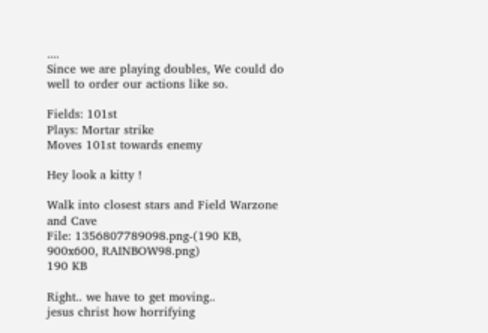....
Since we are playing doubles, We could do well to order our actions like so.

Fields: 101st
Plays: Mortar strike
Moves 101st towards enemy

Hey look a kitty !

Walk into closest stars and Field Warzone and Cave
File: 1356807789098.png-(190 KB, 900x600, RAINBOW98.png)
190 KB

Right.. we have to get moving..
jesus christ how horrifying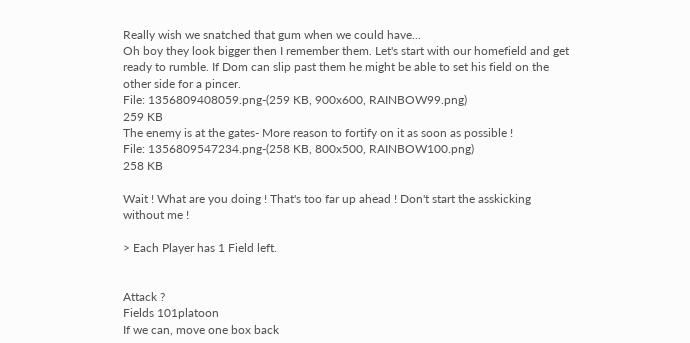Really wish we snatched that gum when we could have...
Oh boy they look bigger then I remember them. Let's start with our homefield and get ready to rumble. If Dom can slip past them he might be able to set his field on the other side for a pincer.
File: 1356809408059.png-(259 KB, 900x600, RAINBOW99.png)
259 KB
The enemy is at the gates- More reason to fortify on it as soon as possible !
File: 1356809547234.png-(258 KB, 800x500, RAINBOW100.png)
258 KB

Wait ! What are you doing ! That's too far up ahead ! Don't start the asskicking without me !

> Each Player has 1 Field left.


Attack ?
Fields 101platoon
If we can, move one box back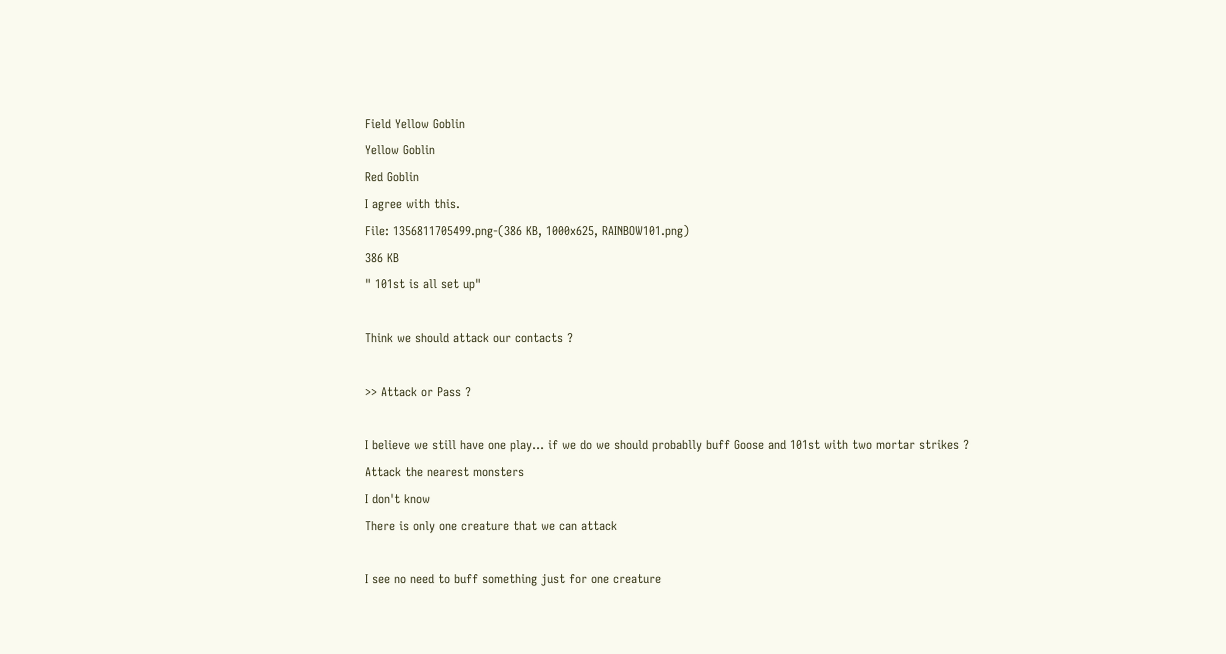Field Yellow Goblin
Yellow Goblin
Red Goblin
I agree with this.
File: 1356811705499.png-(386 KB, 1000x625, RAINBOW101.png)
386 KB
" 101st is all set up"

Think we should attack our contacts ?

>> Attack or Pass ?

I believe we still have one play... if we do we should probablly buff Goose and 101st with two mortar strikes ?
Attack the nearest monsters
I don't know
There is only one creature that we can attack

I see no need to buff something just for one creature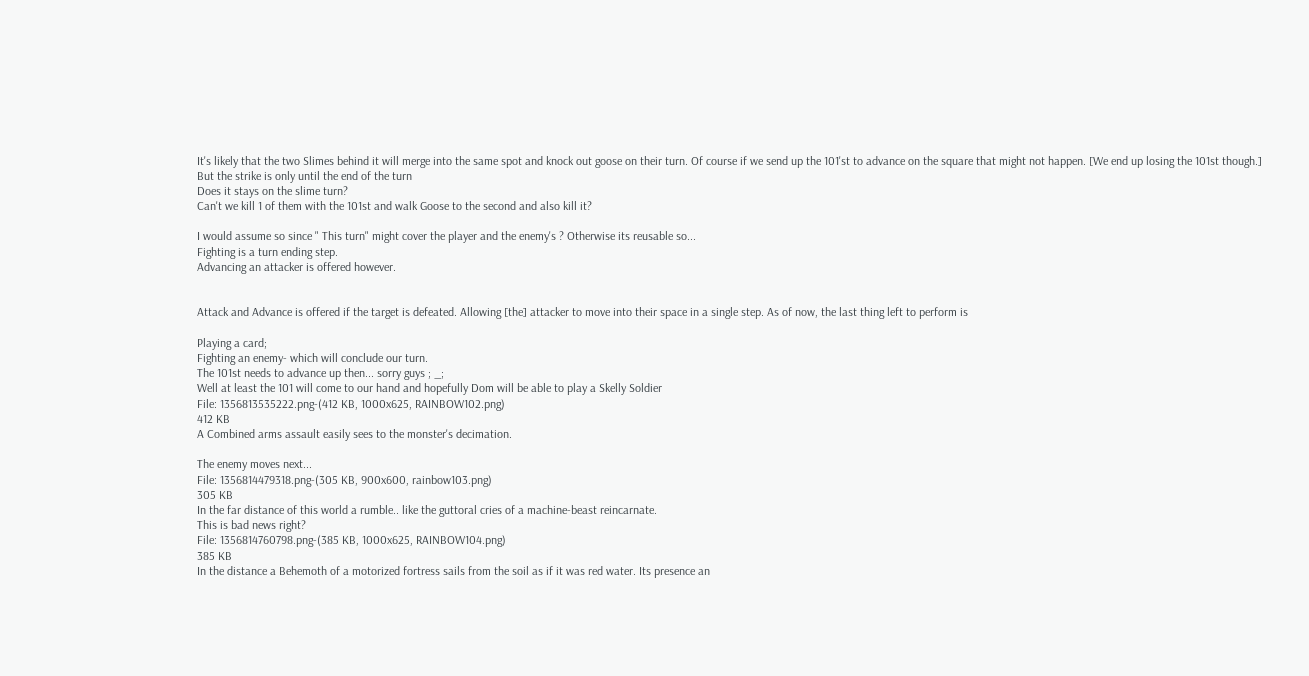It's likely that the two Slimes behind it will merge into the same spot and knock out goose on their turn. Of course if we send up the 101'st to advance on the square that might not happen. [We end up losing the 101st though.]
But the strike is only until the end of the turn
Does it stays on the slime turn?
Can't we kill 1 of them with the 101st and walk Goose to the second and also kill it?

I would assume so since " This turn" might cover the player and the enemy's ? Otherwise its reusable so...
Fighting is a turn ending step.
Advancing an attacker is offered however.


Attack and Advance is offered if the target is defeated. Allowing [the] attacker to move into their space in a single step. As of now, the last thing left to perform is

Playing a card;
Fighting an enemy- which will conclude our turn.
The 101st needs to advance up then... sorry guys ; _;
Well at least the 101 will come to our hand and hopefully Dom will be able to play a Skelly Soldier
File: 1356813535222.png-(412 KB, 1000x625, RAINBOW102.png)
412 KB
A Combined arms assault easily sees to the monster's decimation.

The enemy moves next...
File: 1356814479318.png-(305 KB, 900x600, rainbow103.png)
305 KB
In the far distance of this world a rumble.. like the guttoral cries of a machine-beast reincarnate.
This is bad news right?
File: 1356814760798.png-(385 KB, 1000x625, RAINBOW104.png)
385 KB
In the distance a Behemoth of a motorized fortress sails from the soil as if it was red water. Its presence an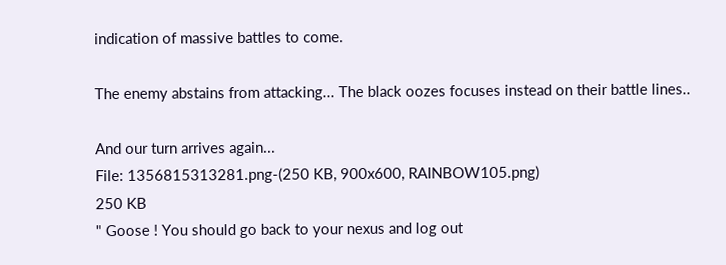indication of massive battles to come.

The enemy abstains from attacking... The black oozes focuses instead on their battle lines..

And our turn arrives again...
File: 1356815313281.png-(250 KB, 900x600, RAINBOW105.png)
250 KB
" Goose ! You should go back to your nexus and log out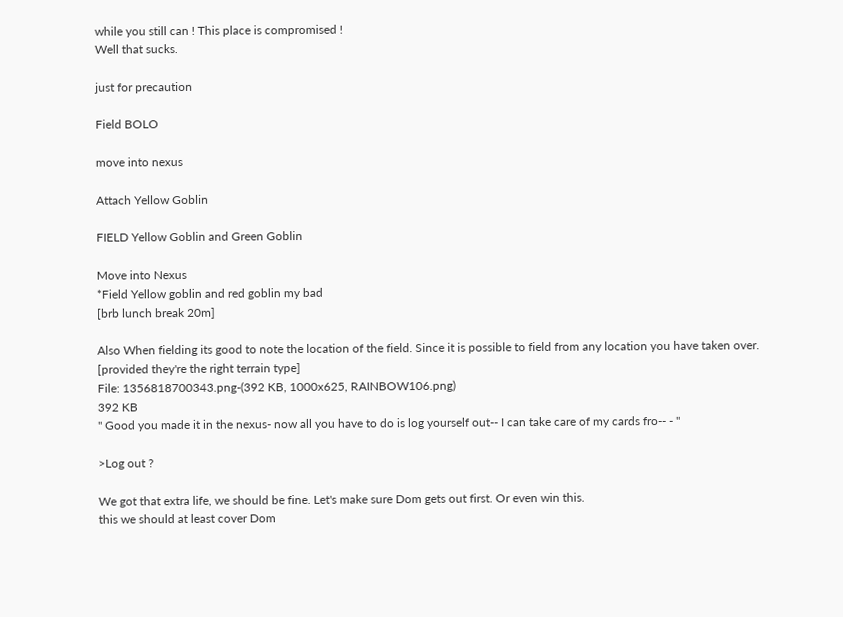while you still can ! This place is compromised !
Well that sucks.

just for precaution

Field BOLO

move into nexus

Attach Yellow Goblin

FIELD Yellow Goblin and Green Goblin

Move into Nexus
*Field Yellow goblin and red goblin my bad
[brb lunch break 20m]

Also When fielding its good to note the location of the field. Since it is possible to field from any location you have taken over. [provided they're the right terrain type]
File: 1356818700343.png-(392 KB, 1000x625, RAINBOW106.png)
392 KB
" Good you made it in the nexus- now all you have to do is log yourself out-- I can take care of my cards fro-- - "

>Log out ?

We got that extra life, we should be fine. Let's make sure Dom gets out first. Or even win this.
this we should at least cover Dom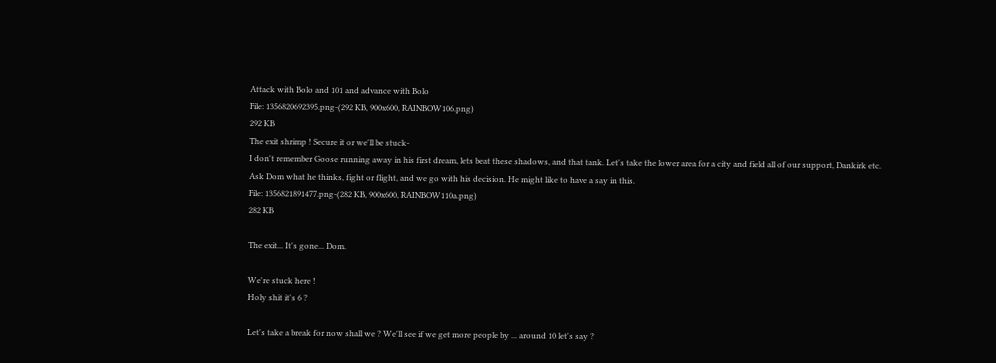Attack with Bolo and 101 and advance with Bolo
File: 1356820692395.png-(292 KB, 900x600, RAINBOW106.png)
292 KB
The exit shrimp ! Secure it or we'll be stuck-
I don't remember Goose running away in his first dream, lets beat these shadows, and that tank. Let's take the lower area for a city and field all of our support, Dankirk etc.
Ask Dom what he thinks, fight or flight, and we go with his decision. He might like to have a say in this.
File: 1356821891477.png-(282 KB, 900x600, RAINBOW110a.png)
282 KB

The exit... It's gone... Dom.

We're stuck here !
Holy shit it's 6 ?

Let's take a break for now shall we ? We'll see if we get more people by ... around 10 let's say ?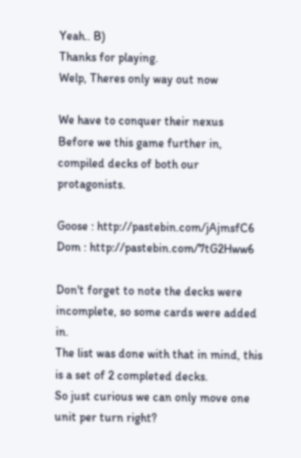Yeah.. B)
Thanks for playing.
Welp, Theres only way out now

We have to conquer their nexus
Before we this game further in, compiled decks of both our protagonists.

Goose : http://pastebin.com/jAjmsfC6
Dom : http://pastebin.com/7tG2Hww6

Don't forget to note the decks were incomplete, so some cards were added in.
The list was done with that in mind, this is a set of 2 completed decks.
So just curious we can only move one unit per turn right?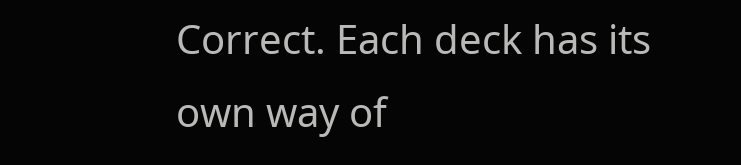Correct. Each deck has its own way of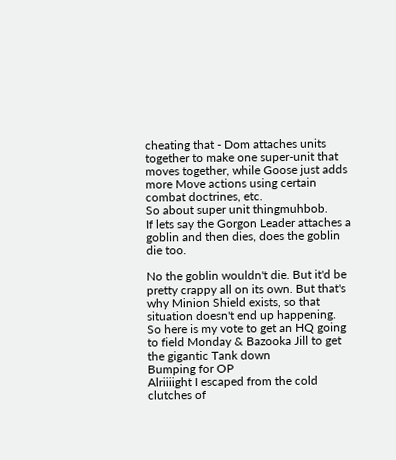cheating that - Dom attaches units together to make one super-unit that moves together, while Goose just adds more Move actions using certain combat doctrines, etc.
So about super unit thingmuhbob.
If lets say the Gorgon Leader attaches a goblin and then dies, does the goblin die too.

No the goblin wouldn't die. But it'd be pretty crappy all on its own. But that's why Minion Shield exists, so that situation doesn't end up happening.
So here is my vote to get an HQ going to field Monday & Bazooka Jill to get the gigantic Tank down
Bumping for OP
Alriiiight I escaped from the cold clutches of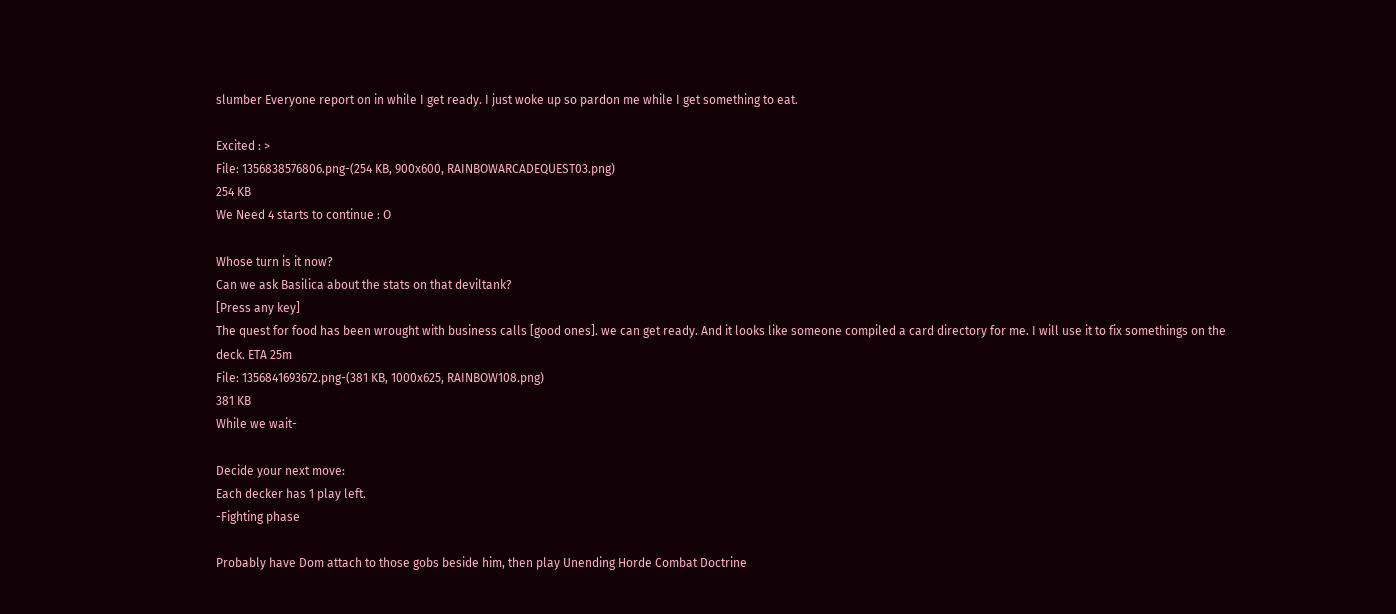slumber Everyone report on in while I get ready. I just woke up so pardon me while I get something to eat.

Excited : >
File: 1356838576806.png-(254 KB, 900x600, RAINBOWARCADEQUEST03.png)
254 KB
We Need 4 starts to continue : O

Whose turn is it now?
Can we ask Basilica about the stats on that deviltank?
[Press any key]
The quest for food has been wrought with business calls [good ones]. we can get ready. And it looks like someone compiled a card directory for me. I will use it to fix somethings on the deck. ETA 25m
File: 1356841693672.png-(381 KB, 1000x625, RAINBOW108.png)
381 KB
While we wait-

Decide your next move:
Each decker has 1 play left.
-Fighting phase

Probably have Dom attach to those gobs beside him, then play Unending Horde Combat Doctrine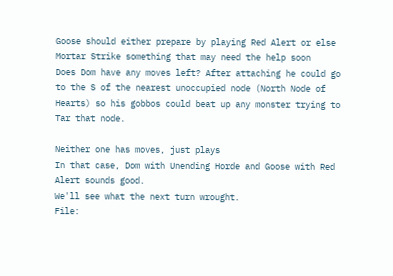Goose should either prepare by playing Red Alert or else Mortar Strike something that may need the help soon
Does Dom have any moves left? After attaching he could go to the S of the nearest unoccupied node (North Node of Hearts) so his gobbos could beat up any monster trying to Tar that node.

Neither one has moves, just plays
In that case, Dom with Unending Horde and Goose with Red Alert sounds good.
We'll see what the next turn wrought.
File: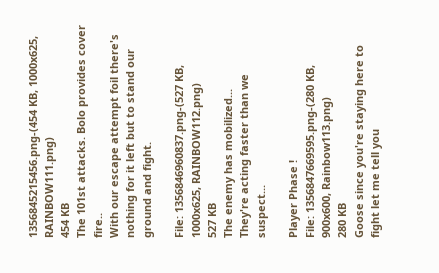1356845215456.png-(454 KB, 1000x625, RAINBOW111.png)
454 KB
The 101st attacks. Bolo provides cover fire..
With our escape attempt foil there's nothing for it left but to stand our ground and fight.

File: 1356846960837.png-(527 KB, 1000x625, RAINBOW112.png)
527 KB
The enemy has mobilized...
They're acting faster than we suspect...

Player Phase !
File: 1356847669595.png-(280 KB, 900x600, Rainbow113.png)
280 KB
Goose since you're staying here to fight let me tell you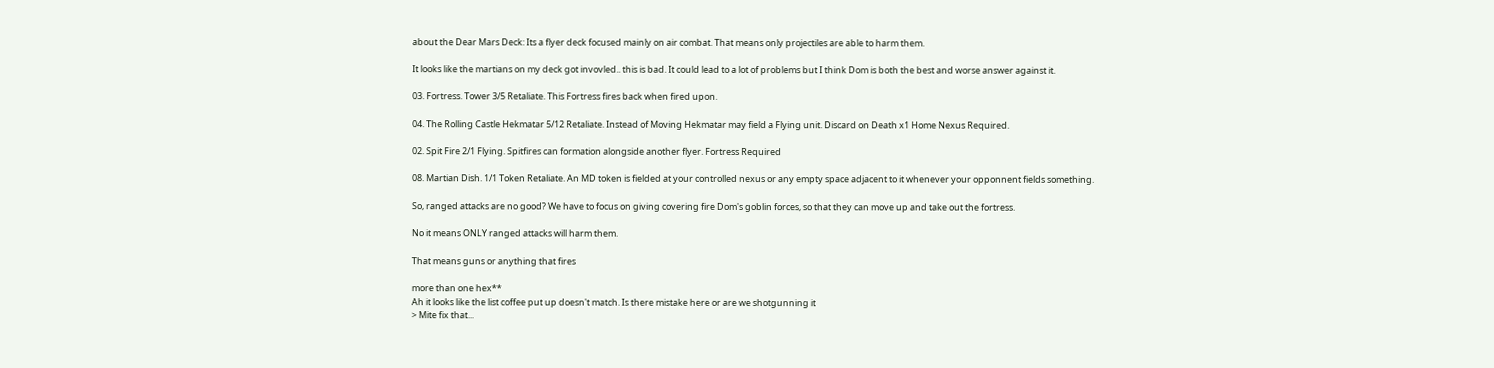about the Dear Mars Deck: Its a flyer deck focused mainly on air combat. That means only projectiles are able to harm them.

It looks like the martians on my deck got invovled.. this is bad. It could lead to a lot of problems but I think Dom is both the best and worse answer against it.

03. Fortress. Tower 3/5 Retaliate. This Fortress fires back when fired upon.

04. The Rolling Castle Hekmatar 5/12 Retaliate. Instead of Moving Hekmatar may field a Flying unit. Discard on Death x1 Home Nexus Required.

02. Spit Fire 2/1 Flying. Spitfires can formation alongside another flyer. Fortress Required

08. Martian Dish. 1/1 Token Retaliate. An MD token is fielded at your controlled nexus or any empty space adjacent to it whenever your opponnent fields something.

So, ranged attacks are no good? We have to focus on giving covering fire Dom's goblin forces, so that they can move up and take out the fortress.

No it means ONLY ranged attacks will harm them.

That means guns or anything that fires

more than one hex**
Ah it looks like the list coffee put up doesn't match. Is there mistake here or are we shotgunning it
> Mite fix that...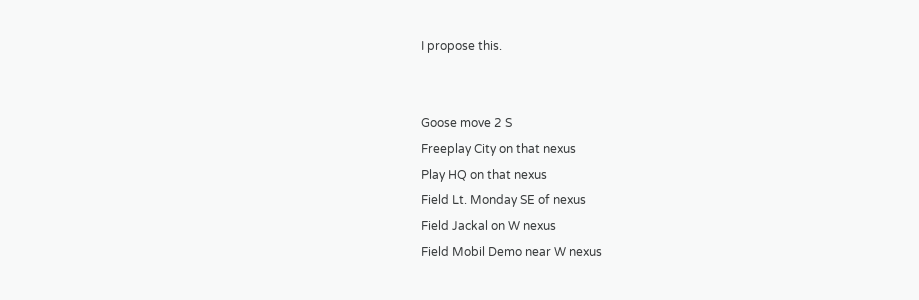I propose this.


Goose move 2 S
Freeplay City on that nexus
Play HQ on that nexus
Field Lt. Monday SE of nexus
Field Jackal on W nexus
Field Mobil Demo near W nexus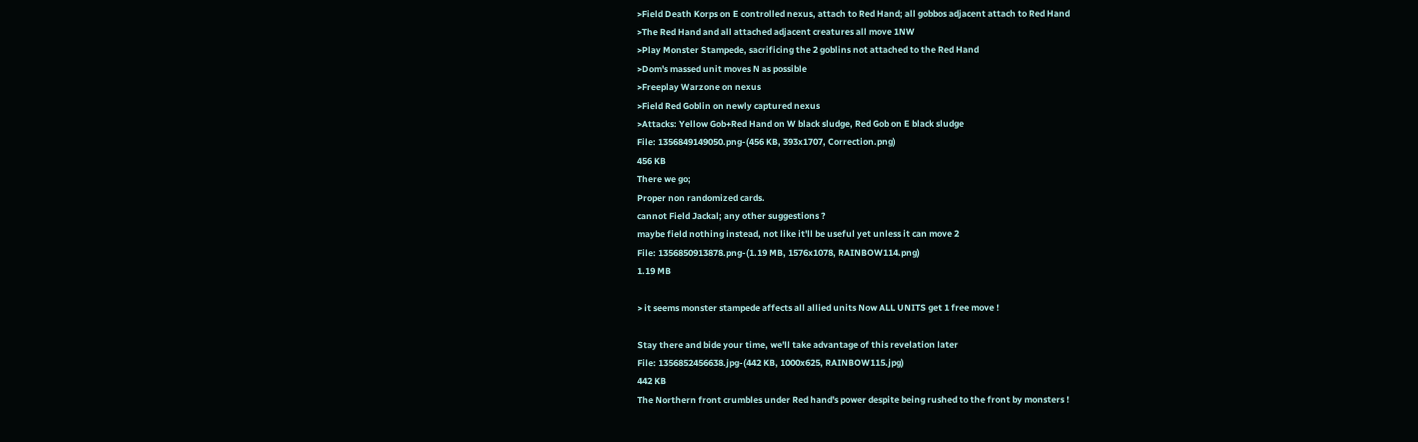>Field Death Korps on E controlled nexus, attach to Red Hand; all gobbos adjacent attach to Red Hand
>The Red Hand and all attached adjacent creatures all move 1NW
>Play Monster Stampede, sacrificing the 2 goblins not attached to the Red Hand
>Dom's massed unit moves N as possible
>Freeplay Warzone on nexus
>Field Red Goblin on newly captured nexus
>Attacks: Yellow Gob+Red Hand on W black sludge, Red Gob on E black sludge
File: 1356849149050.png-(456 KB, 393x1707, Correction.png)
456 KB
There we go;
Proper non randomized cards.
cannot Field Jackal; any other suggestions ?
maybe field nothing instead, not like it'll be useful yet unless it can move 2
File: 1356850913878.png-(1.19 MB, 1576x1078, RAINBOW114.png)
1.19 MB

> it seems monster stampede affects all allied units Now ALL UNITS get 1 free move !

Stay there and bide your time, we'll take advantage of this revelation later
File: 1356852456638.jpg-(442 KB, 1000x625, RAINBOW115.jpg)
442 KB
The Northern front crumbles under Red hand's power despite being rushed to the front by monsters !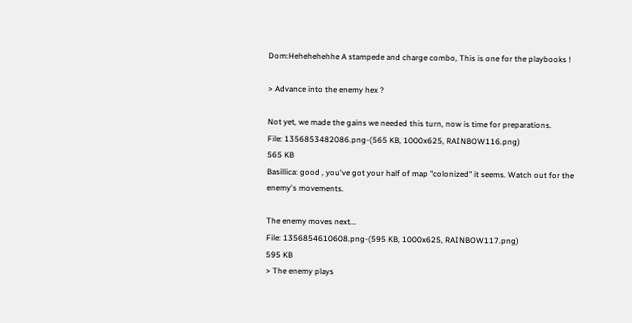Dom:Hehehehehhe A stampede and charge combo, This is one for the playbooks !

> Advance into the enemy hex ?

Not yet, we made the gains we needed this turn, now is time for preparations.
File: 1356853482086.png-(565 KB, 1000x625, RAINBOW116.png)
565 KB
Basillica: good , you've got your half of map "colonized" it seems. Watch out for the enemy's movements.

The enemy moves next...
File: 1356854610608.png-(595 KB, 1000x625, RAINBOW117.png)
595 KB
> The enemy plays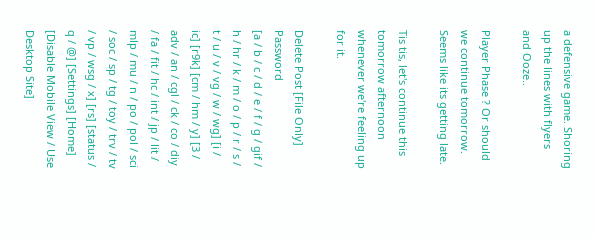a defensive game. Shoring up the lines with flyers and Ooze..

Player Phase ? Or should we continue tomorrow.
Seems like its getting late.

Tis tis, let's continue this tomorrow afternoon whenever we're feeling up for it.

Delete Post [File Only] Password
[a / b / c / d / e / f / g / gif / h / hr / k / m / o / p / r / s / t / u / v / vg / w / wg] [i / ic] [r9k] [cm / hm / y] [3 / adv / an / cgl / ck / co / diy / fa / fit / hc / int / jp / lit / mlp / mu / n / po / pol / sci / soc / sp / tg / toy / trv / tv / vp / wsg / x] [rs] [status / q / @] [Settings] [Home]
[Disable Mobile View / Use Desktop Site]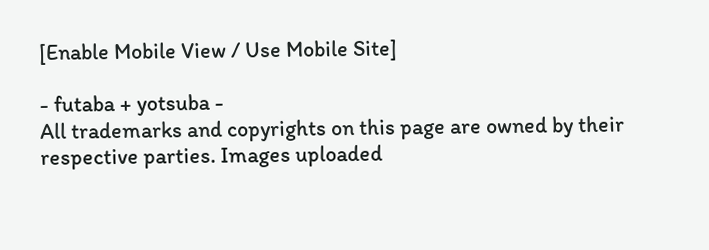[Enable Mobile View / Use Mobile Site]

- futaba + yotsuba -
All trademarks and copyrights on this page are owned by their respective parties. Images uploaded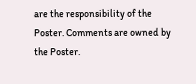are the responsibility of the Poster. Comments are owned by the Poster.